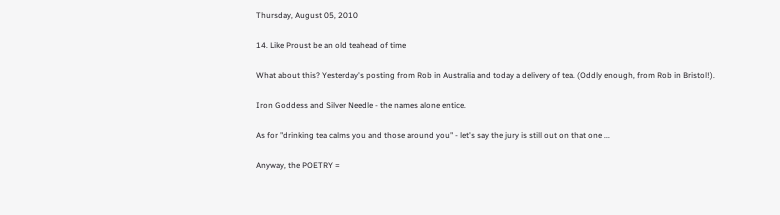Thursday, August 05, 2010

14. Like Proust be an old teahead of time

What about this? Yesterday's posting from Rob in Australia and today a delivery of tea. (Oddly enough, from Rob in Bristol!).

Iron Goddess and Silver Needle - the names alone entice.

As for "drinking tea calms you and those around you" - let's say the jury is still out on that one ...

Anyway, the POETRY =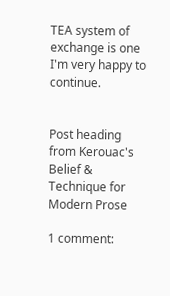TEA system of exchange is one I'm very happy to continue.


Post heading from Kerouac's Belief & Technique for Modern Prose

1 comment: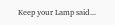Keep your Lamp said...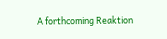A forthcoming Reaktion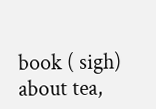book ( sigh) about tea,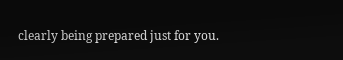clearly being prepared just for you.